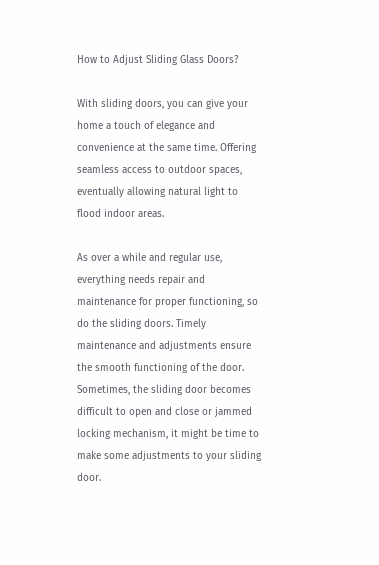How to Adjust Sliding Glass Doors?

With sliding doors, you can give your home a touch of elegance and convenience at the same time. Offering seamless access to outdoor spaces, eventually allowing natural light to flood indoor areas.

As over a while and regular use, everything needs repair and maintenance for proper functioning, so do the sliding doors. Timely maintenance and adjustments ensure the smooth functioning of the door. Sometimes, the sliding door becomes difficult to open and close or jammed locking mechanism, it might be time to make some adjustments to your sliding door.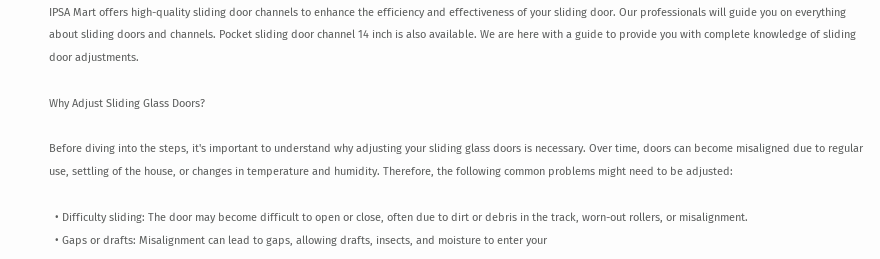IPSA Mart offers high-quality sliding door channels to enhance the efficiency and effectiveness of your sliding door. Our professionals will guide you on everything about sliding doors and channels. Pocket sliding door channel 14 inch is also available. We are here with a guide to provide you with complete knowledge of sliding door adjustments.

Why Adjust Sliding Glass Doors?

Before diving into the steps, it's important to understand why adjusting your sliding glass doors is necessary. Over time, doors can become misaligned due to regular use, settling of the house, or changes in temperature and humidity. Therefore, the following common problems might need to be adjusted:

  • Difficulty sliding: The door may become difficult to open or close, often due to dirt or debris in the track, worn-out rollers, or misalignment.
  • Gaps or drafts: Misalignment can lead to gaps, allowing drafts, insects, and moisture to enter your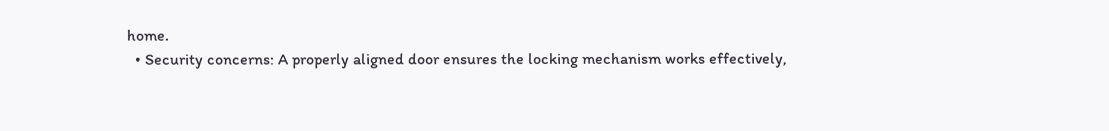home.
  • Security concerns: A properly aligned door ensures the locking mechanism works effectively,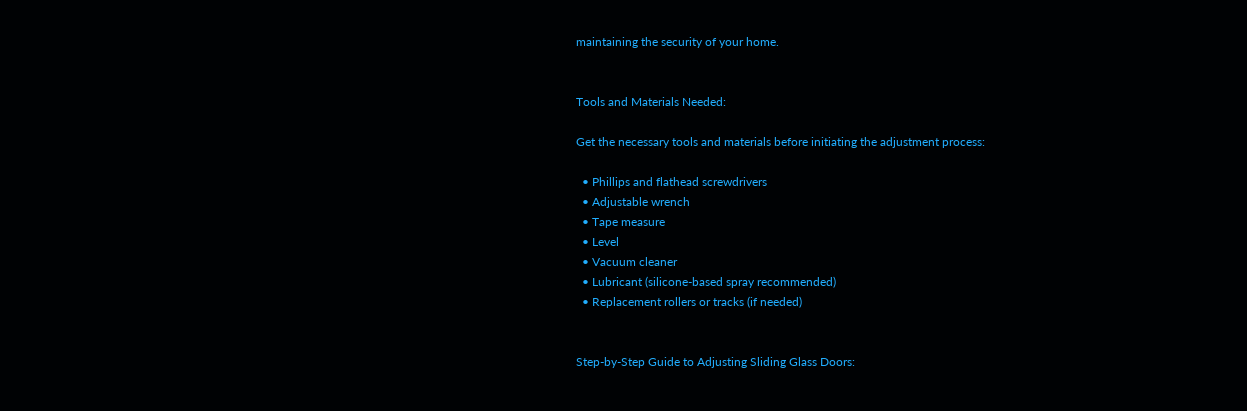maintaining the security of your home.


Tools and Materials Needed:

Get the necessary tools and materials before initiating the adjustment process:

  • Phillips and flathead screwdrivers
  • Adjustable wrench
  • Tape measure
  • Level
  • Vacuum cleaner
  • Lubricant (silicone-based spray recommended)
  • Replacement rollers or tracks (if needed)


Step-by-Step Guide to Adjusting Sliding Glass Doors: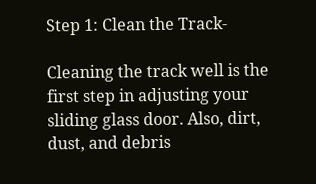Step 1: Clean the Track-

Cleaning the track well is the first step in adjusting your sliding glass door. Also, dirt, dust, and debris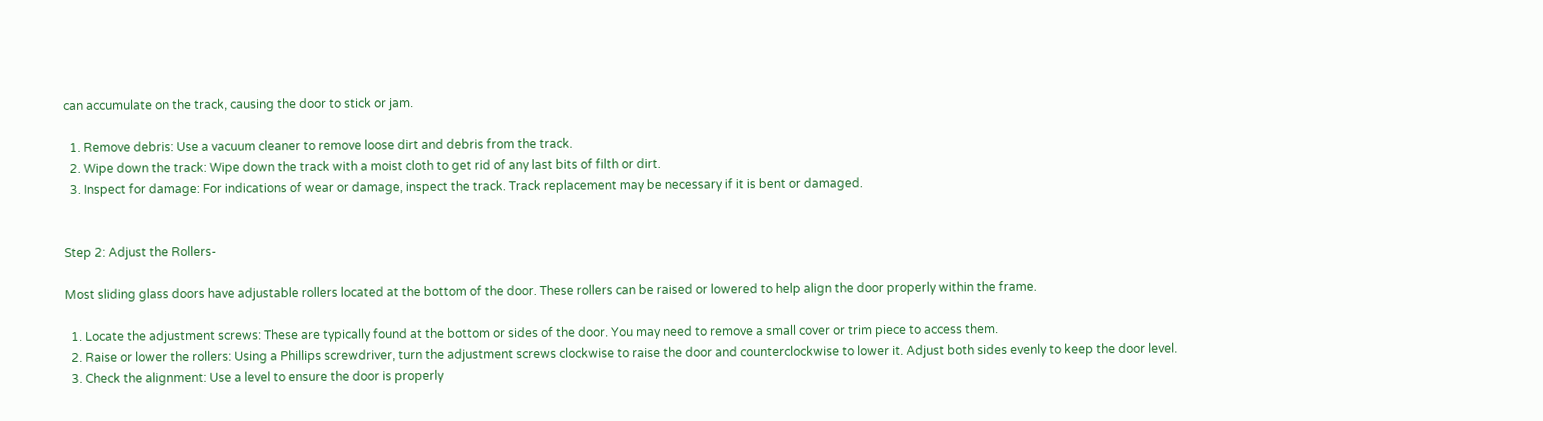can accumulate on the track, causing the door to stick or jam.

  1. Remove debris: Use a vacuum cleaner to remove loose dirt and debris from the track.
  2. Wipe down the track: Wipe down the track with a moist cloth to get rid of any last bits of filth or dirt.
  3. Inspect for damage: For indications of wear or damage, inspect the track. Track replacement may be necessary if it is bent or damaged.


Step 2: Adjust the Rollers-

Most sliding glass doors have adjustable rollers located at the bottom of the door. These rollers can be raised or lowered to help align the door properly within the frame.

  1. Locate the adjustment screws: These are typically found at the bottom or sides of the door. You may need to remove a small cover or trim piece to access them.
  2. Raise or lower the rollers: Using a Phillips screwdriver, turn the adjustment screws clockwise to raise the door and counterclockwise to lower it. Adjust both sides evenly to keep the door level.
  3. Check the alignment: Use a level to ensure the door is properly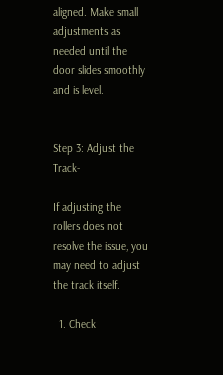aligned. Make small adjustments as needed until the door slides smoothly and is level.


Step 3: Adjust the Track-

If adjusting the rollers does not resolve the issue, you may need to adjust the track itself.

  1. Check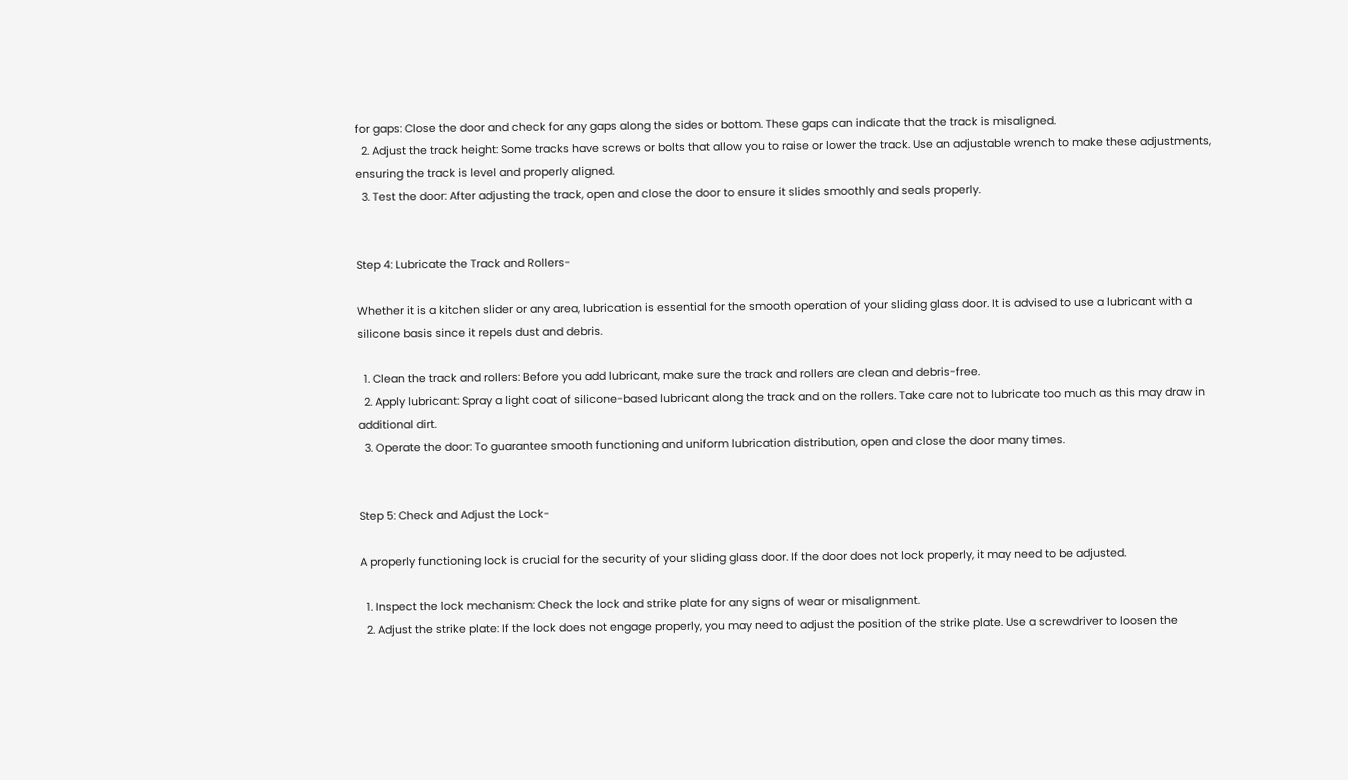for gaps: Close the door and check for any gaps along the sides or bottom. These gaps can indicate that the track is misaligned.
  2. Adjust the track height: Some tracks have screws or bolts that allow you to raise or lower the track. Use an adjustable wrench to make these adjustments, ensuring the track is level and properly aligned.
  3. Test the door: After adjusting the track, open and close the door to ensure it slides smoothly and seals properly.


Step 4: Lubricate the Track and Rollers-

Whether it is a kitchen slider or any area, lubrication is essential for the smooth operation of your sliding glass door. It is advised to use a lubricant with a silicone basis since it repels dust and debris.

  1. Clean the track and rollers: Before you add lubricant, make sure the track and rollers are clean and debris-free.
  2. Apply lubricant: Spray a light coat of silicone-based lubricant along the track and on the rollers. Take care not to lubricate too much as this may draw in additional dirt.
  3. Operate the door: To guarantee smooth functioning and uniform lubrication distribution, open and close the door many times.


Step 5: Check and Adjust the Lock-

A properly functioning lock is crucial for the security of your sliding glass door. If the door does not lock properly, it may need to be adjusted.

  1. Inspect the lock mechanism: Check the lock and strike plate for any signs of wear or misalignment.
  2. Adjust the strike plate: If the lock does not engage properly, you may need to adjust the position of the strike plate. Use a screwdriver to loosen the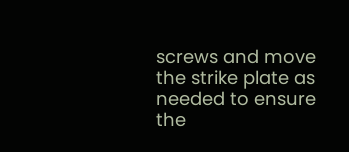screws and move the strike plate as needed to ensure the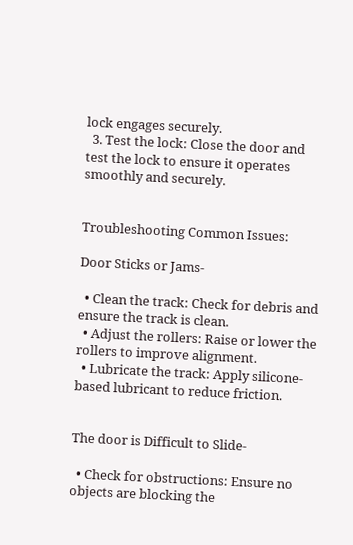lock engages securely.
  3. Test the lock: Close the door and test the lock to ensure it operates smoothly and securely.


Troubleshooting Common Issues:

Door Sticks or Jams-

  • Clean the track: Check for debris and ensure the track is clean.
  • Adjust the rollers: Raise or lower the rollers to improve alignment.
  • Lubricate the track: Apply silicone-based lubricant to reduce friction.


The door is Difficult to Slide-

  • Check for obstructions: Ensure no objects are blocking the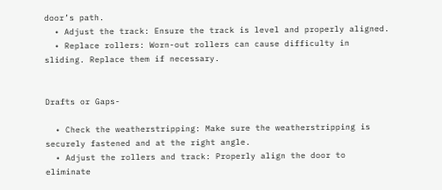door’s path.
  • Adjust the track: Ensure the track is level and properly aligned.
  • Replace rollers: Worn-out rollers can cause difficulty in sliding. Replace them if necessary.


Drafts or Gaps-

  • Check the weatherstripping: Make sure the weatherstripping is securely fastened and at the right angle.
  • Adjust the rollers and track: Properly align the door to eliminate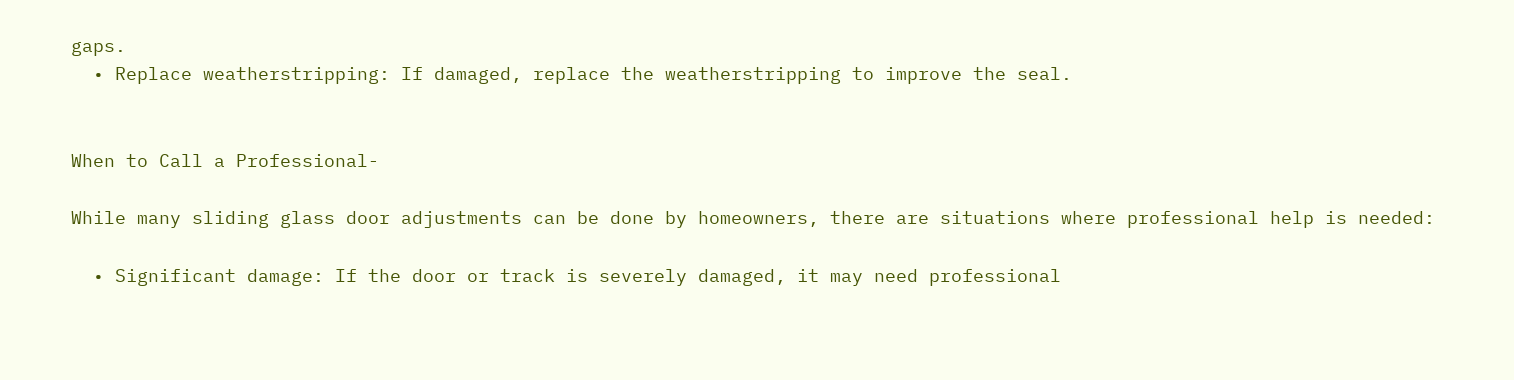gaps.
  • Replace weatherstripping: If damaged, replace the weatherstripping to improve the seal.


When to Call a Professional-

While many sliding glass door adjustments can be done by homeowners, there are situations where professional help is needed:

  • Significant damage: If the door or track is severely damaged, it may need professional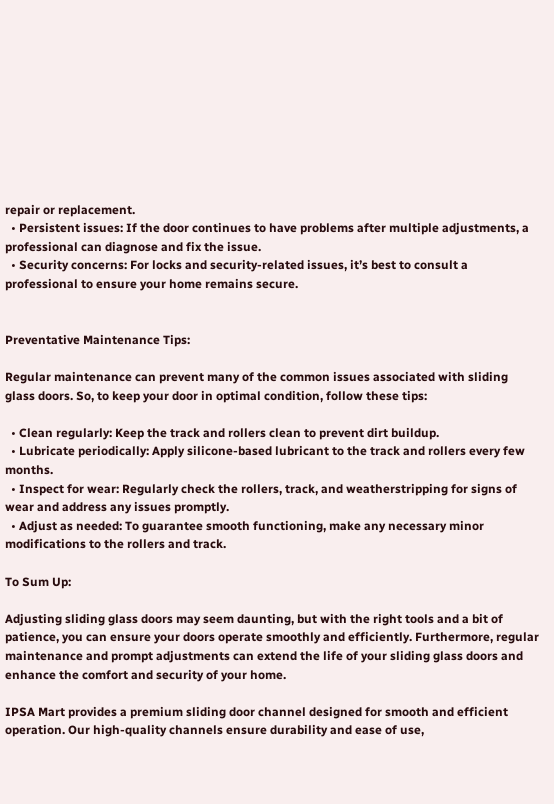repair or replacement.
  • Persistent issues: If the door continues to have problems after multiple adjustments, a professional can diagnose and fix the issue.
  • Security concerns: For locks and security-related issues, it’s best to consult a professional to ensure your home remains secure.


Preventative Maintenance Tips:

Regular maintenance can prevent many of the common issues associated with sliding glass doors. So, to keep your door in optimal condition, follow these tips:

  • Clean regularly: Keep the track and rollers clean to prevent dirt buildup.
  • Lubricate periodically: Apply silicone-based lubricant to the track and rollers every few months.
  • Inspect for wear: Regularly check the rollers, track, and weatherstripping for signs of wear and address any issues promptly.
  • Adjust as needed: To guarantee smooth functioning, make any necessary minor modifications to the rollers and track.

To Sum Up:

Adjusting sliding glass doors may seem daunting, but with the right tools and a bit of patience, you can ensure your doors operate smoothly and efficiently. Furthermore, regular maintenance and prompt adjustments can extend the life of your sliding glass doors and enhance the comfort and security of your home.

IPSA Mart provides a premium sliding door channel designed for smooth and efficient operation. Our high-quality channels ensure durability and ease of use,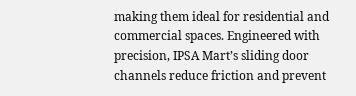making them ideal for residential and commercial spaces. Engineered with precision, IPSA Mart’s sliding door channels reduce friction and prevent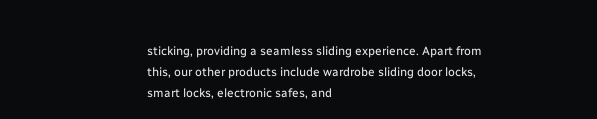sticking, providing a seamless sliding experience. Apart from this, our other products include wardrobe sliding door locks, smart locks, electronic safes, and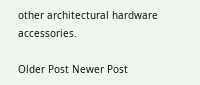other architectural hardware accessories.

Older Post Newer Post